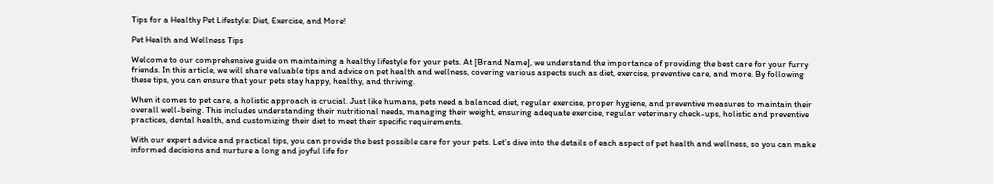Tips for a Healthy Pet Lifestyle: Diet, Exercise, and More!

Pet Health and Wellness Tips

Welcome to our comprehensive guide on maintaining a healthy lifestyle for your pets. At [Brand Name], we understand the importance of providing the best care for your furry friends. In this article, we will share valuable tips and advice on pet health and wellness, covering various aspects such as diet, exercise, preventive care, and more. By following these tips, you can ensure that your pets stay happy, healthy, and thriving.

When it comes to pet care, a holistic approach is crucial. Just like humans, pets need a balanced diet, regular exercise, proper hygiene, and preventive measures to maintain their overall well-being. This includes understanding their nutritional needs, managing their weight, ensuring adequate exercise, regular veterinary check-ups, holistic and preventive practices, dental health, and customizing their diet to meet their specific requirements.

With our expert advice and practical tips, you can provide the best possible care for your pets. Let’s dive into the details of each aspect of pet health and wellness, so you can make informed decisions and nurture a long and joyful life for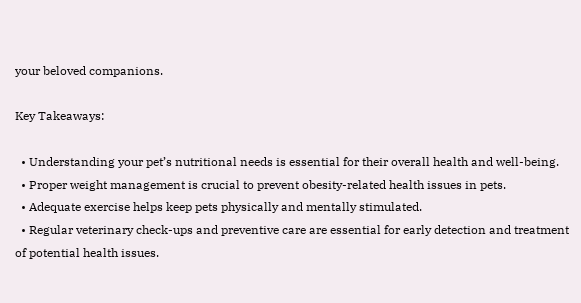your beloved companions.

Key Takeaways:

  • Understanding your pet’s nutritional needs is essential for their overall health and well-being.
  • Proper weight management is crucial to prevent obesity-related health issues in pets.
  • Adequate exercise helps keep pets physically and mentally stimulated.
  • Regular veterinary check-ups and preventive care are essential for early detection and treatment of potential health issues.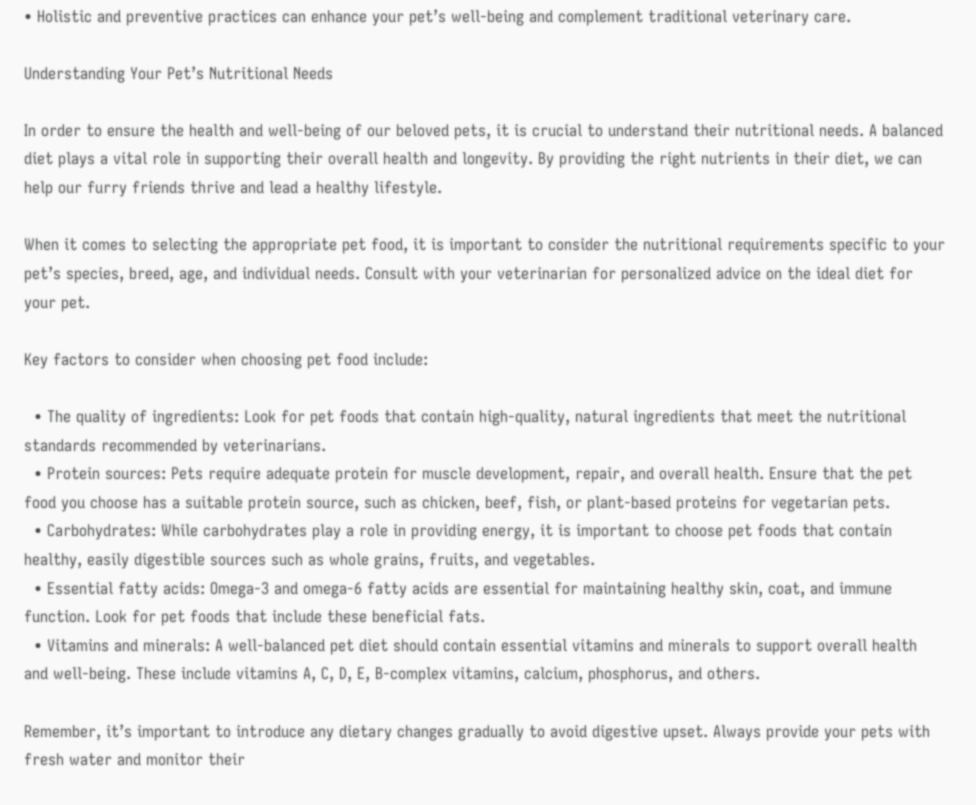• Holistic and preventive practices can enhance your pet’s well-being and complement traditional veterinary care.

Understanding Your Pet’s Nutritional Needs

In order to ensure the health and well-being of our beloved pets, it is crucial to understand their nutritional needs. A balanced diet plays a vital role in supporting their overall health and longevity. By providing the right nutrients in their diet, we can help our furry friends thrive and lead a healthy lifestyle.

When it comes to selecting the appropriate pet food, it is important to consider the nutritional requirements specific to your pet’s species, breed, age, and individual needs. Consult with your veterinarian for personalized advice on the ideal diet for your pet.

Key factors to consider when choosing pet food include:

  • The quality of ingredients: Look for pet foods that contain high-quality, natural ingredients that meet the nutritional standards recommended by veterinarians.
  • Protein sources: Pets require adequate protein for muscle development, repair, and overall health. Ensure that the pet food you choose has a suitable protein source, such as chicken, beef, fish, or plant-based proteins for vegetarian pets.
  • Carbohydrates: While carbohydrates play a role in providing energy, it is important to choose pet foods that contain healthy, easily digestible sources such as whole grains, fruits, and vegetables.
  • Essential fatty acids: Omega-3 and omega-6 fatty acids are essential for maintaining healthy skin, coat, and immune function. Look for pet foods that include these beneficial fats.
  • Vitamins and minerals: A well-balanced pet diet should contain essential vitamins and minerals to support overall health and well-being. These include vitamins A, C, D, E, B-complex vitamins, calcium, phosphorus, and others.

Remember, it’s important to introduce any dietary changes gradually to avoid digestive upset. Always provide your pets with fresh water and monitor their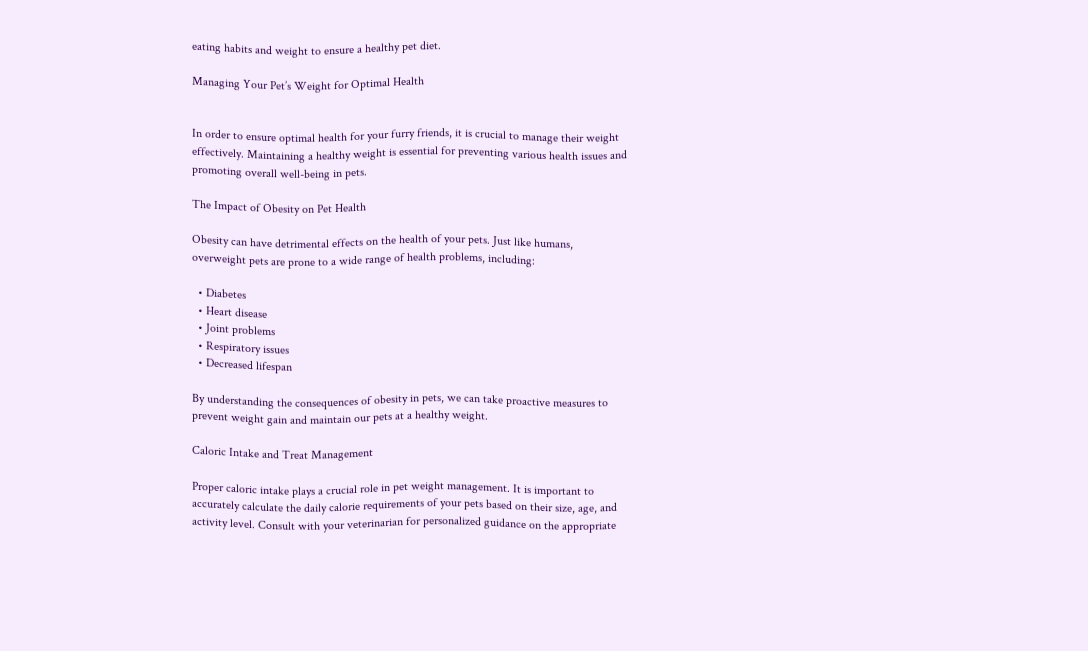eating habits and weight to ensure a healthy pet diet.

Managing Your Pet’s Weight for Optimal Health


In order to ensure optimal health for your furry friends, it is crucial to manage their weight effectively. Maintaining a healthy weight is essential for preventing various health issues and promoting overall well-being in pets.

The Impact of Obesity on Pet Health

Obesity can have detrimental effects on the health of your pets. Just like humans, overweight pets are prone to a wide range of health problems, including:

  • Diabetes
  • Heart disease
  • Joint problems
  • Respiratory issues
  • Decreased lifespan

By understanding the consequences of obesity in pets, we can take proactive measures to prevent weight gain and maintain our pets at a healthy weight.

Caloric Intake and Treat Management

Proper caloric intake plays a crucial role in pet weight management. It is important to accurately calculate the daily calorie requirements of your pets based on their size, age, and activity level. Consult with your veterinarian for personalized guidance on the appropriate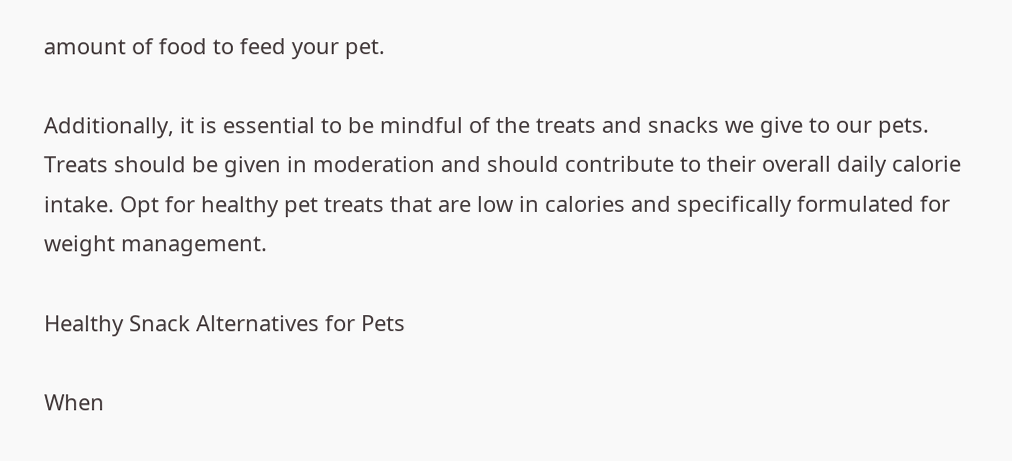amount of food to feed your pet.

Additionally, it is essential to be mindful of the treats and snacks we give to our pets. Treats should be given in moderation and should contribute to their overall daily calorie intake. Opt for healthy pet treats that are low in calories and specifically formulated for weight management.

Healthy Snack Alternatives for Pets

When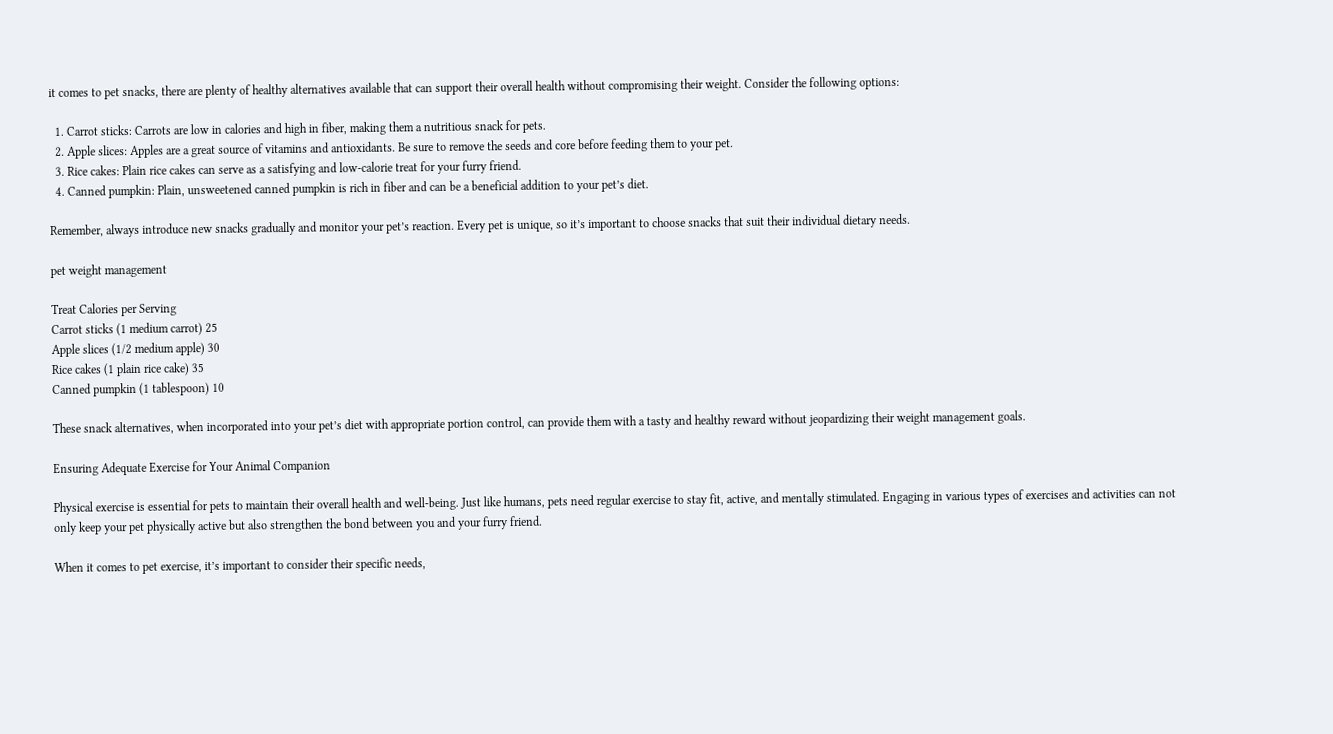it comes to pet snacks, there are plenty of healthy alternatives available that can support their overall health without compromising their weight. Consider the following options:

  1. Carrot sticks: Carrots are low in calories and high in fiber, making them a nutritious snack for pets.
  2. Apple slices: Apples are a great source of vitamins and antioxidants. Be sure to remove the seeds and core before feeding them to your pet.
  3. Rice cakes: Plain rice cakes can serve as a satisfying and low-calorie treat for your furry friend.
  4. Canned pumpkin: Plain, unsweetened canned pumpkin is rich in fiber and can be a beneficial addition to your pet’s diet.

Remember, always introduce new snacks gradually and monitor your pet’s reaction. Every pet is unique, so it’s important to choose snacks that suit their individual dietary needs.

pet weight management

Treat Calories per Serving
Carrot sticks (1 medium carrot) 25
Apple slices (1/2 medium apple) 30
Rice cakes (1 plain rice cake) 35
Canned pumpkin (1 tablespoon) 10

These snack alternatives, when incorporated into your pet’s diet with appropriate portion control, can provide them with a tasty and healthy reward without jeopardizing their weight management goals.

Ensuring Adequate Exercise for Your Animal Companion

Physical exercise is essential for pets to maintain their overall health and well-being. Just like humans, pets need regular exercise to stay fit, active, and mentally stimulated. Engaging in various types of exercises and activities can not only keep your pet physically active but also strengthen the bond between you and your furry friend.

When it comes to pet exercise, it’s important to consider their specific needs,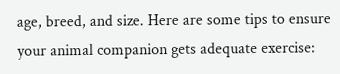age, breed, and size. Here are some tips to ensure your animal companion gets adequate exercise: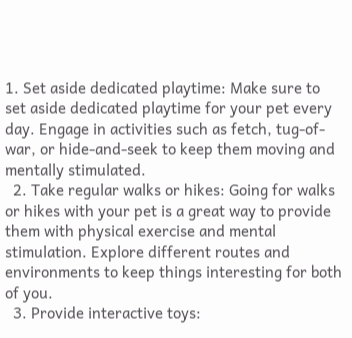1. Set aside dedicated playtime: Make sure to set aside dedicated playtime for your pet every day. Engage in activities such as fetch, tug-of-war, or hide-and-seek to keep them moving and mentally stimulated.
  2. Take regular walks or hikes: Going for walks or hikes with your pet is a great way to provide them with physical exercise and mental stimulation. Explore different routes and environments to keep things interesting for both of you.
  3. Provide interactive toys: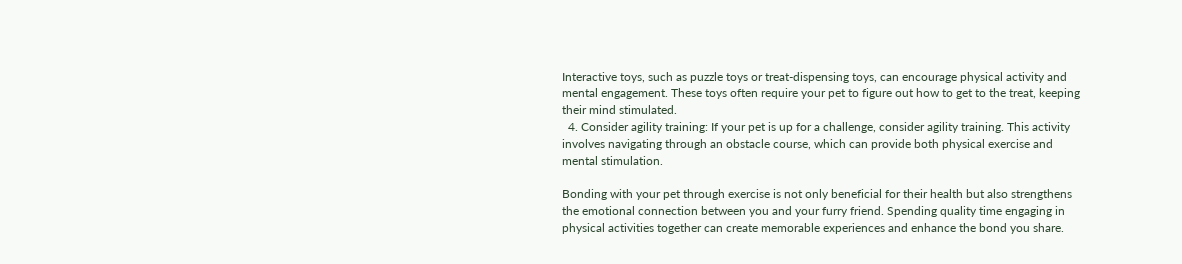Interactive toys, such as puzzle toys or treat-dispensing toys, can encourage physical activity and mental engagement. These toys often require your pet to figure out how to get to the treat, keeping their mind stimulated.
  4. Consider agility training: If your pet is up for a challenge, consider agility training. This activity involves navigating through an obstacle course, which can provide both physical exercise and mental stimulation.

Bonding with your pet through exercise is not only beneficial for their health but also strengthens the emotional connection between you and your furry friend. Spending quality time engaging in physical activities together can create memorable experiences and enhance the bond you share.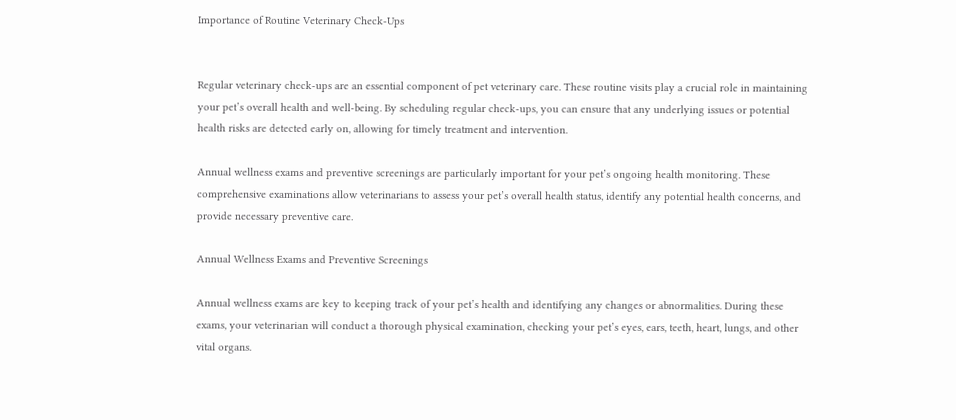Importance of Routine Veterinary Check-Ups


Regular veterinary check-ups are an essential component of pet veterinary care. These routine visits play a crucial role in maintaining your pet’s overall health and well-being. By scheduling regular check-ups, you can ensure that any underlying issues or potential health risks are detected early on, allowing for timely treatment and intervention.

Annual wellness exams and preventive screenings are particularly important for your pet’s ongoing health monitoring. These comprehensive examinations allow veterinarians to assess your pet’s overall health status, identify any potential health concerns, and provide necessary preventive care.

Annual Wellness Exams and Preventive Screenings

Annual wellness exams are key to keeping track of your pet’s health and identifying any changes or abnormalities. During these exams, your veterinarian will conduct a thorough physical examination, checking your pet’s eyes, ears, teeth, heart, lungs, and other vital organs.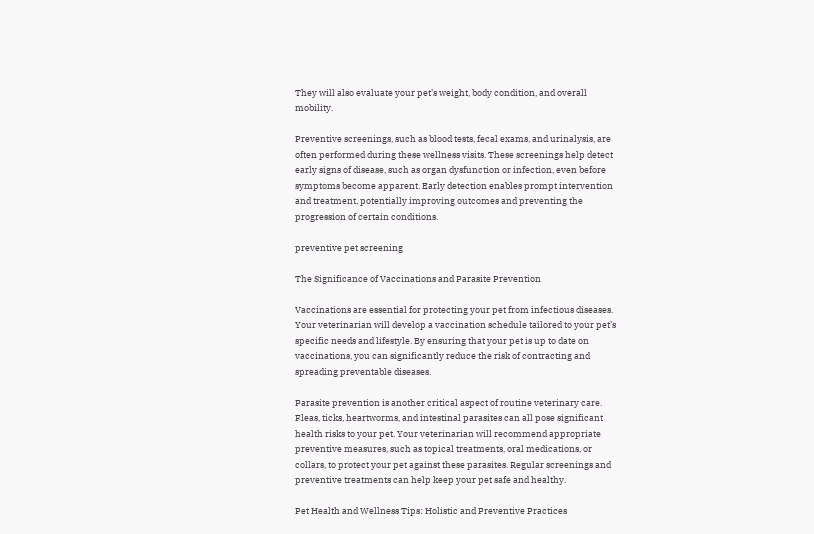They will also evaluate your pet’s weight, body condition, and overall mobility.

Preventive screenings, such as blood tests, fecal exams, and urinalysis, are often performed during these wellness visits. These screenings help detect early signs of disease, such as organ dysfunction or infection, even before symptoms become apparent. Early detection enables prompt intervention and treatment, potentially improving outcomes and preventing the progression of certain conditions.

preventive pet screening

The Significance of Vaccinations and Parasite Prevention

Vaccinations are essential for protecting your pet from infectious diseases. Your veterinarian will develop a vaccination schedule tailored to your pet’s specific needs and lifestyle. By ensuring that your pet is up to date on vaccinations, you can significantly reduce the risk of contracting and spreading preventable diseases.

Parasite prevention is another critical aspect of routine veterinary care. Fleas, ticks, heartworms, and intestinal parasites can all pose significant health risks to your pet. Your veterinarian will recommend appropriate preventive measures, such as topical treatments, oral medications, or collars, to protect your pet against these parasites. Regular screenings and preventive treatments can help keep your pet safe and healthy.

Pet Health and Wellness Tips: Holistic and Preventive Practices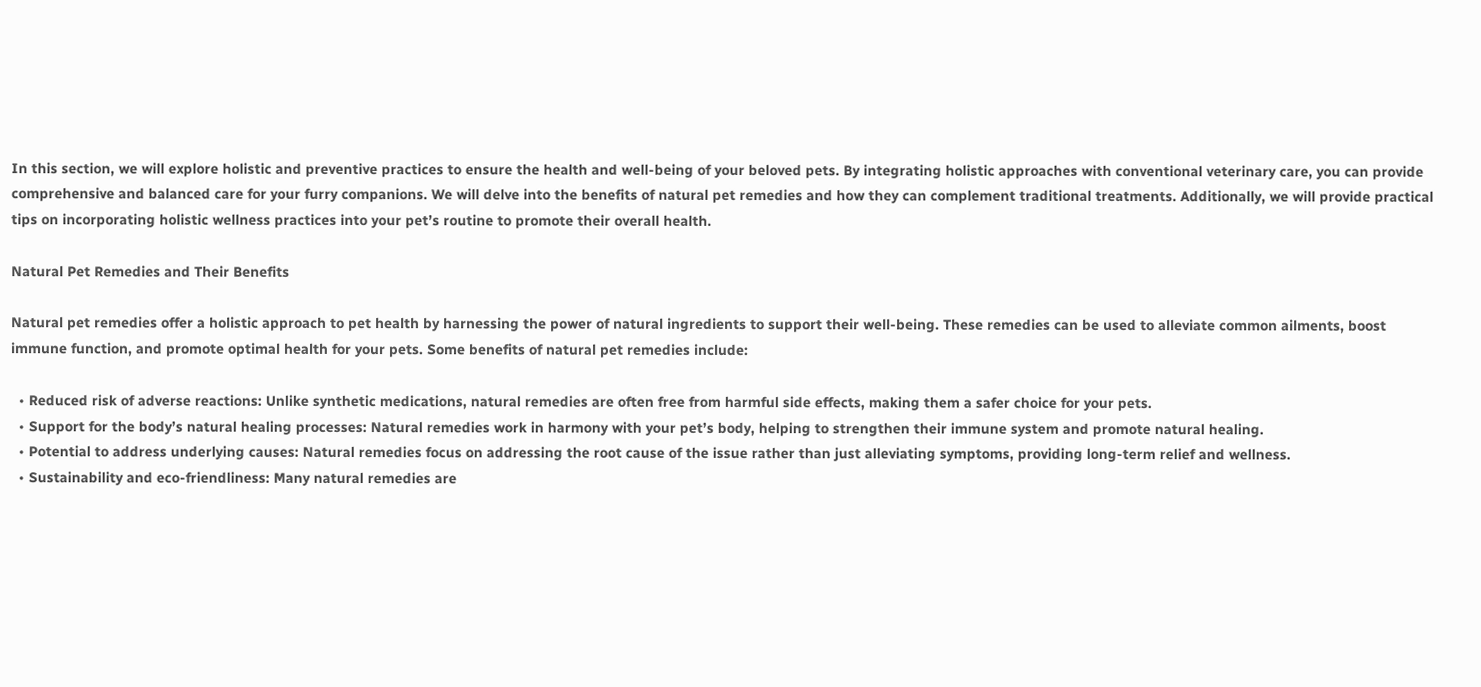In this section, we will explore holistic and preventive practices to ensure the health and well-being of your beloved pets. By integrating holistic approaches with conventional veterinary care, you can provide comprehensive and balanced care for your furry companions. We will delve into the benefits of natural pet remedies and how they can complement traditional treatments. Additionally, we will provide practical tips on incorporating holistic wellness practices into your pet’s routine to promote their overall health.

Natural Pet Remedies and Their Benefits

Natural pet remedies offer a holistic approach to pet health by harnessing the power of natural ingredients to support their well-being. These remedies can be used to alleviate common ailments, boost immune function, and promote optimal health for your pets. Some benefits of natural pet remedies include:

  • Reduced risk of adverse reactions: Unlike synthetic medications, natural remedies are often free from harmful side effects, making them a safer choice for your pets.
  • Support for the body’s natural healing processes: Natural remedies work in harmony with your pet’s body, helping to strengthen their immune system and promote natural healing.
  • Potential to address underlying causes: Natural remedies focus on addressing the root cause of the issue rather than just alleviating symptoms, providing long-term relief and wellness.
  • Sustainability and eco-friendliness: Many natural remedies are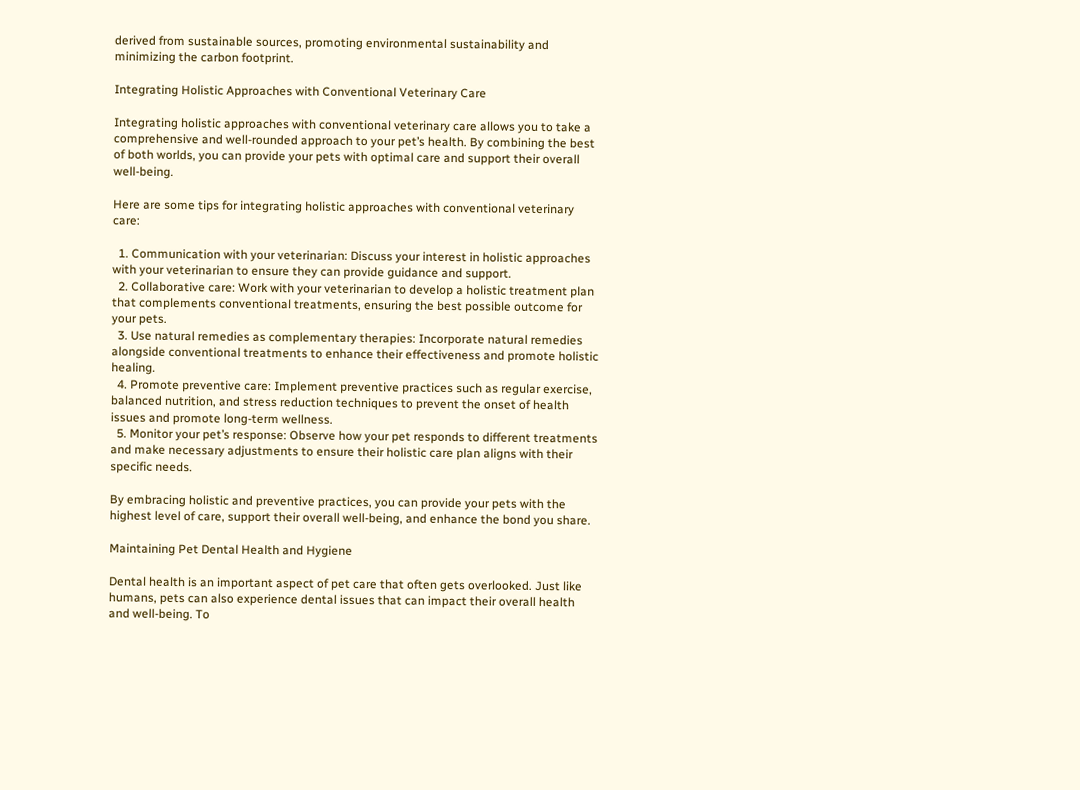derived from sustainable sources, promoting environmental sustainability and minimizing the carbon footprint.

Integrating Holistic Approaches with Conventional Veterinary Care

Integrating holistic approaches with conventional veterinary care allows you to take a comprehensive and well-rounded approach to your pet’s health. By combining the best of both worlds, you can provide your pets with optimal care and support their overall well-being.

Here are some tips for integrating holistic approaches with conventional veterinary care:

  1. Communication with your veterinarian: Discuss your interest in holistic approaches with your veterinarian to ensure they can provide guidance and support.
  2. Collaborative care: Work with your veterinarian to develop a holistic treatment plan that complements conventional treatments, ensuring the best possible outcome for your pets.
  3. Use natural remedies as complementary therapies: Incorporate natural remedies alongside conventional treatments to enhance their effectiveness and promote holistic healing.
  4. Promote preventive care: Implement preventive practices such as regular exercise, balanced nutrition, and stress reduction techniques to prevent the onset of health issues and promote long-term wellness.
  5. Monitor your pet’s response: Observe how your pet responds to different treatments and make necessary adjustments to ensure their holistic care plan aligns with their specific needs.

By embracing holistic and preventive practices, you can provide your pets with the highest level of care, support their overall well-being, and enhance the bond you share.

Maintaining Pet Dental Health and Hygiene

Dental health is an important aspect of pet care that often gets overlooked. Just like humans, pets can also experience dental issues that can impact their overall health and well-being. To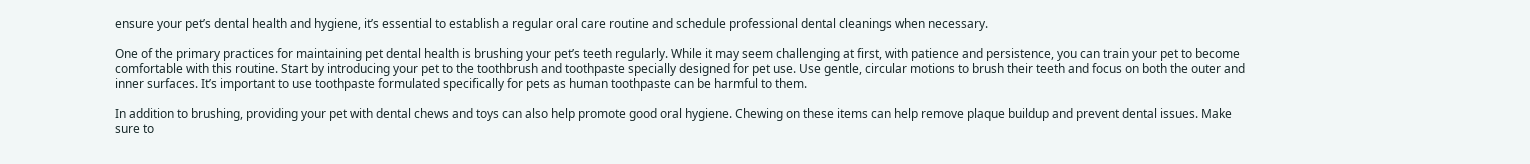ensure your pet’s dental health and hygiene, it’s essential to establish a regular oral care routine and schedule professional dental cleanings when necessary.

One of the primary practices for maintaining pet dental health is brushing your pet’s teeth regularly. While it may seem challenging at first, with patience and persistence, you can train your pet to become comfortable with this routine. Start by introducing your pet to the toothbrush and toothpaste specially designed for pet use. Use gentle, circular motions to brush their teeth and focus on both the outer and inner surfaces. It’s important to use toothpaste formulated specifically for pets as human toothpaste can be harmful to them.

In addition to brushing, providing your pet with dental chews and toys can also help promote good oral hygiene. Chewing on these items can help remove plaque buildup and prevent dental issues. Make sure to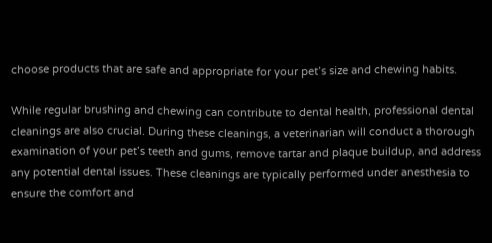choose products that are safe and appropriate for your pet’s size and chewing habits.

While regular brushing and chewing can contribute to dental health, professional dental cleanings are also crucial. During these cleanings, a veterinarian will conduct a thorough examination of your pet’s teeth and gums, remove tartar and plaque buildup, and address any potential dental issues. These cleanings are typically performed under anesthesia to ensure the comfort and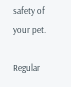safety of your pet.

Regular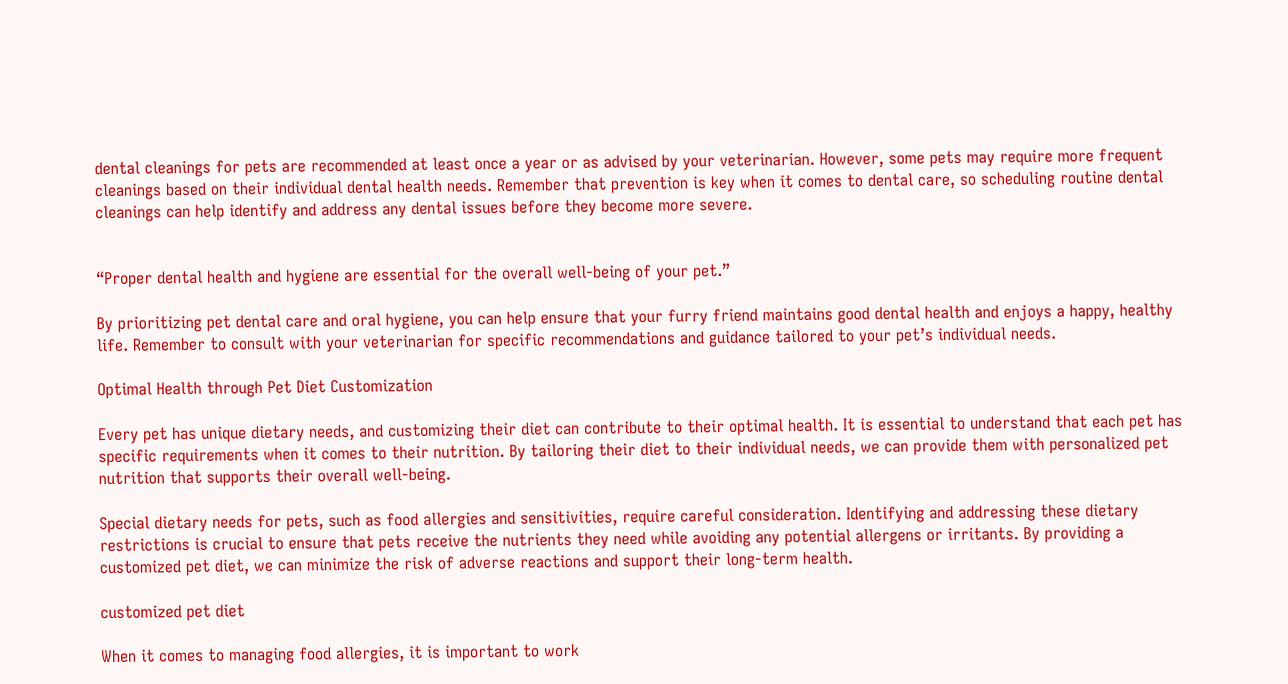dental cleanings for pets are recommended at least once a year or as advised by your veterinarian. However, some pets may require more frequent cleanings based on their individual dental health needs. Remember that prevention is key when it comes to dental care, so scheduling routine dental cleanings can help identify and address any dental issues before they become more severe.


“Proper dental health and hygiene are essential for the overall well-being of your pet.”

By prioritizing pet dental care and oral hygiene, you can help ensure that your furry friend maintains good dental health and enjoys a happy, healthy life. Remember to consult with your veterinarian for specific recommendations and guidance tailored to your pet’s individual needs.

Optimal Health through Pet Diet Customization

Every pet has unique dietary needs, and customizing their diet can contribute to their optimal health. It is essential to understand that each pet has specific requirements when it comes to their nutrition. By tailoring their diet to their individual needs, we can provide them with personalized pet nutrition that supports their overall well-being.

Special dietary needs for pets, such as food allergies and sensitivities, require careful consideration. Identifying and addressing these dietary restrictions is crucial to ensure that pets receive the nutrients they need while avoiding any potential allergens or irritants. By providing a customized pet diet, we can minimize the risk of adverse reactions and support their long-term health.

customized pet diet

When it comes to managing food allergies, it is important to work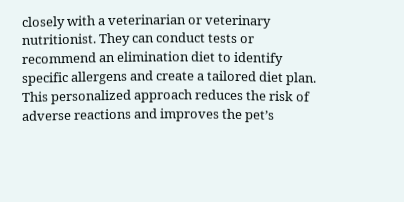closely with a veterinarian or veterinary nutritionist. They can conduct tests or recommend an elimination diet to identify specific allergens and create a tailored diet plan. This personalized approach reduces the risk of adverse reactions and improves the pet’s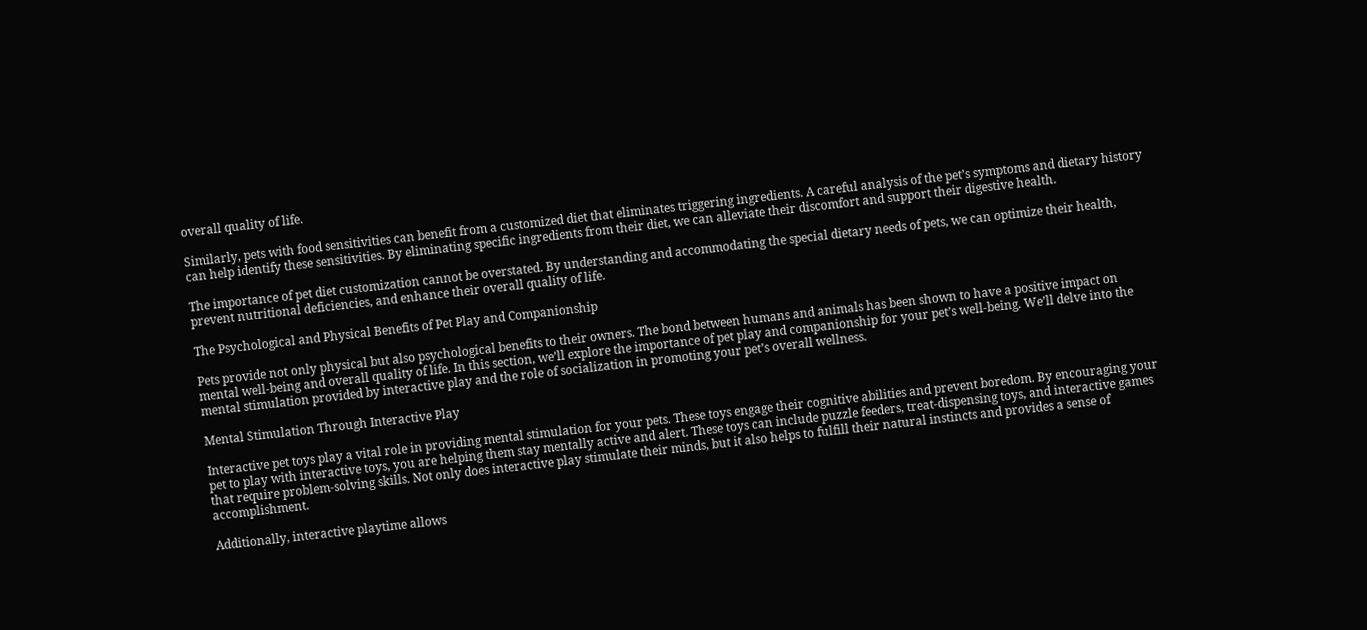overall quality of life.

Similarly, pets with food sensitivities can benefit from a customized diet that eliminates triggering ingredients. A careful analysis of the pet’s symptoms and dietary history can help identify these sensitivities. By eliminating specific ingredients from their diet, we can alleviate their discomfort and support their digestive health.

The importance of pet diet customization cannot be overstated. By understanding and accommodating the special dietary needs of pets, we can optimize their health, prevent nutritional deficiencies, and enhance their overall quality of life.

The Psychological and Physical Benefits of Pet Play and Companionship

Pets provide not only physical but also psychological benefits to their owners. The bond between humans and animals has been shown to have a positive impact on mental well-being and overall quality of life. In this section, we’ll explore the importance of pet play and companionship for your pet’s well-being. We’ll delve into the mental stimulation provided by interactive play and the role of socialization in promoting your pet’s overall wellness.

Mental Stimulation Through Interactive Play

Interactive pet toys play a vital role in providing mental stimulation for your pets. These toys engage their cognitive abilities and prevent boredom. By encouraging your pet to play with interactive toys, you are helping them stay mentally active and alert. These toys can include puzzle feeders, treat-dispensing toys, and interactive games that require problem-solving skills. Not only does interactive play stimulate their minds, but it also helps to fulfill their natural instincts and provides a sense of accomplishment.

Additionally, interactive playtime allows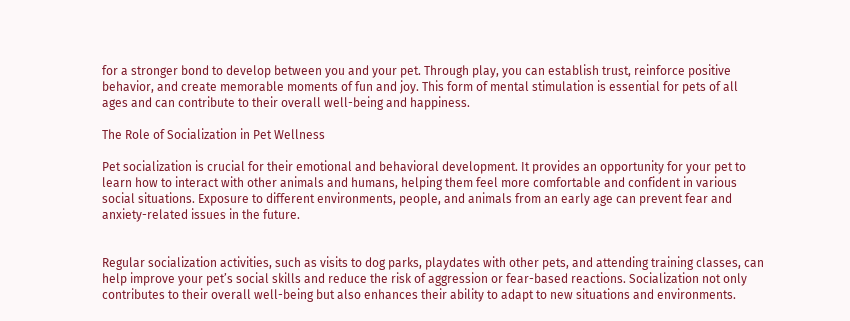for a stronger bond to develop between you and your pet. Through play, you can establish trust, reinforce positive behavior, and create memorable moments of fun and joy. This form of mental stimulation is essential for pets of all ages and can contribute to their overall well-being and happiness.

The Role of Socialization in Pet Wellness

Pet socialization is crucial for their emotional and behavioral development. It provides an opportunity for your pet to learn how to interact with other animals and humans, helping them feel more comfortable and confident in various social situations. Exposure to different environments, people, and animals from an early age can prevent fear and anxiety-related issues in the future.


Regular socialization activities, such as visits to dog parks, playdates with other pets, and attending training classes, can help improve your pet’s social skills and reduce the risk of aggression or fear-based reactions. Socialization not only contributes to their overall well-being but also enhances their ability to adapt to new situations and environments.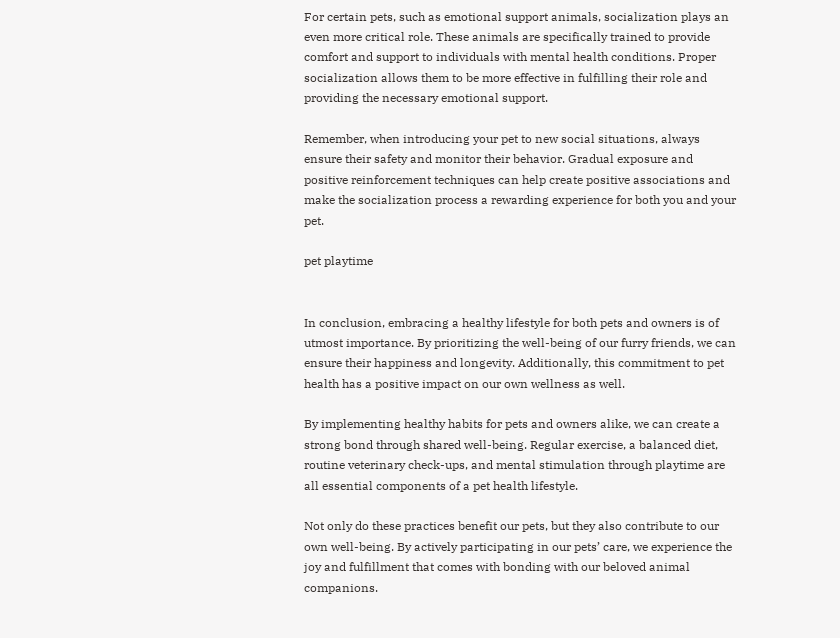For certain pets, such as emotional support animals, socialization plays an even more critical role. These animals are specifically trained to provide comfort and support to individuals with mental health conditions. Proper socialization allows them to be more effective in fulfilling their role and providing the necessary emotional support.

Remember, when introducing your pet to new social situations, always ensure their safety and monitor their behavior. Gradual exposure and positive reinforcement techniques can help create positive associations and make the socialization process a rewarding experience for both you and your pet.

pet playtime


In conclusion, embracing a healthy lifestyle for both pets and owners is of utmost importance. By prioritizing the well-being of our furry friends, we can ensure their happiness and longevity. Additionally, this commitment to pet health has a positive impact on our own wellness as well.

By implementing healthy habits for pets and owners alike, we can create a strong bond through shared well-being. Regular exercise, a balanced diet, routine veterinary check-ups, and mental stimulation through playtime are all essential components of a pet health lifestyle.

Not only do these practices benefit our pets, but they also contribute to our own well-being. By actively participating in our pets’ care, we experience the joy and fulfillment that comes with bonding with our beloved animal companions.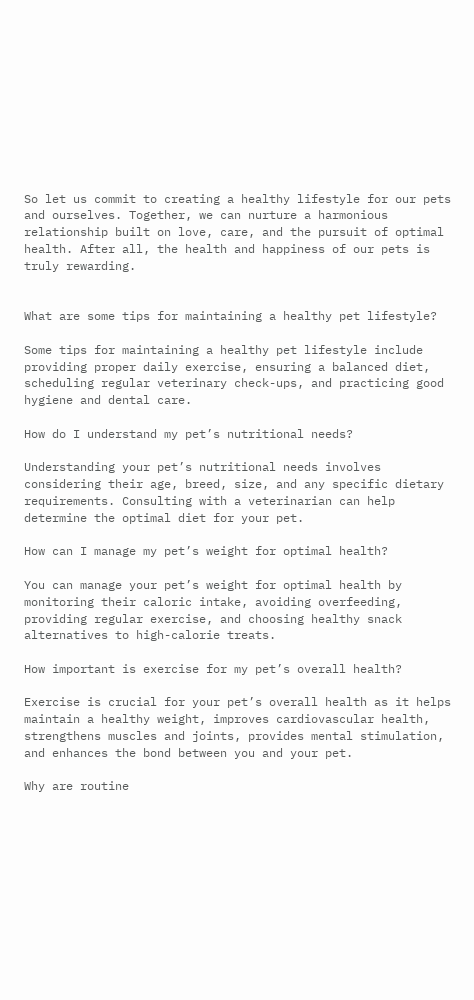So let us commit to creating a healthy lifestyle for our pets and ourselves. Together, we can nurture a harmonious relationship built on love, care, and the pursuit of optimal health. After all, the health and happiness of our pets is truly rewarding.


What are some tips for maintaining a healthy pet lifestyle?

Some tips for maintaining a healthy pet lifestyle include providing proper daily exercise, ensuring a balanced diet, scheduling regular veterinary check-ups, and practicing good hygiene and dental care.

How do I understand my pet’s nutritional needs?

Understanding your pet’s nutritional needs involves considering their age, breed, size, and any specific dietary requirements. Consulting with a veterinarian can help determine the optimal diet for your pet.

How can I manage my pet’s weight for optimal health?

You can manage your pet’s weight for optimal health by monitoring their caloric intake, avoiding overfeeding, providing regular exercise, and choosing healthy snack alternatives to high-calorie treats.

How important is exercise for my pet’s overall health?

Exercise is crucial for your pet’s overall health as it helps maintain a healthy weight, improves cardiovascular health, strengthens muscles and joints, provides mental stimulation, and enhances the bond between you and your pet.

Why are routine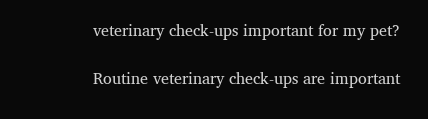veterinary check-ups important for my pet?

Routine veterinary check-ups are important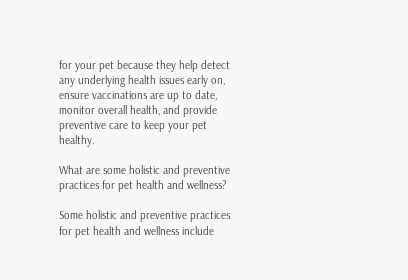for your pet because they help detect any underlying health issues early on, ensure vaccinations are up to date, monitor overall health, and provide preventive care to keep your pet healthy.

What are some holistic and preventive practices for pet health and wellness?

Some holistic and preventive practices for pet health and wellness include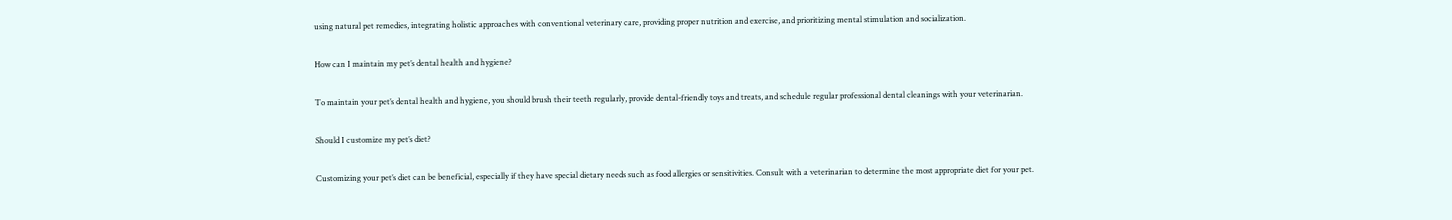using natural pet remedies, integrating holistic approaches with conventional veterinary care, providing proper nutrition and exercise, and prioritizing mental stimulation and socialization.

How can I maintain my pet’s dental health and hygiene?

To maintain your pet’s dental health and hygiene, you should brush their teeth regularly, provide dental-friendly toys and treats, and schedule regular professional dental cleanings with your veterinarian.

Should I customize my pet’s diet?

Customizing your pet’s diet can be beneficial, especially if they have special dietary needs such as food allergies or sensitivities. Consult with a veterinarian to determine the most appropriate diet for your pet.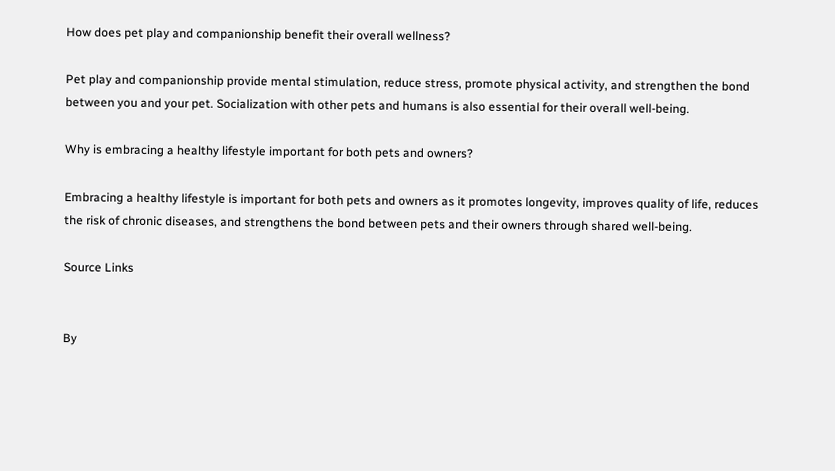How does pet play and companionship benefit their overall wellness?

Pet play and companionship provide mental stimulation, reduce stress, promote physical activity, and strengthen the bond between you and your pet. Socialization with other pets and humans is also essential for their overall well-being.

Why is embracing a healthy lifestyle important for both pets and owners?

Embracing a healthy lifestyle is important for both pets and owners as it promotes longevity, improves quality of life, reduces the risk of chronic diseases, and strengthens the bond between pets and their owners through shared well-being.

Source Links


By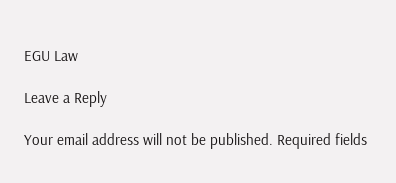EGU Law

Leave a Reply

Your email address will not be published. Required fields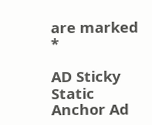are marked *

AD Sticky Static Anchor Ad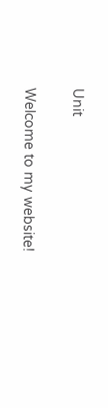Unit

Welcome to my website!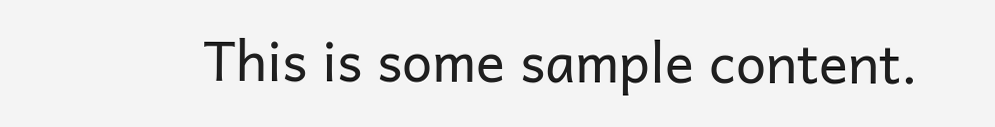This is some sample content.